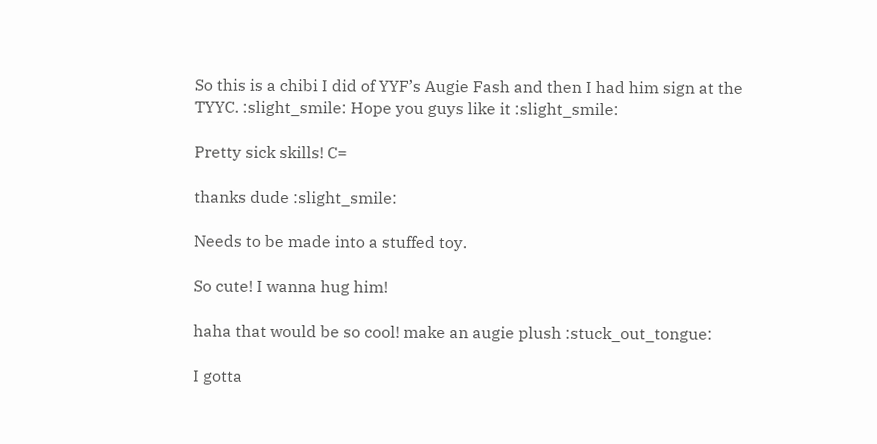So this is a chibi I did of YYF’s Augie Fash and then I had him sign at the TYYC. :slight_smile: Hope you guys like it :slight_smile:

Pretty sick skills! C=

thanks dude :slight_smile:

Needs to be made into a stuffed toy.

So cute! I wanna hug him!

haha that would be so cool! make an augie plush :stuck_out_tongue:

I gotta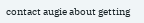contact augie about getting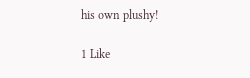his own plushy!

1 Like